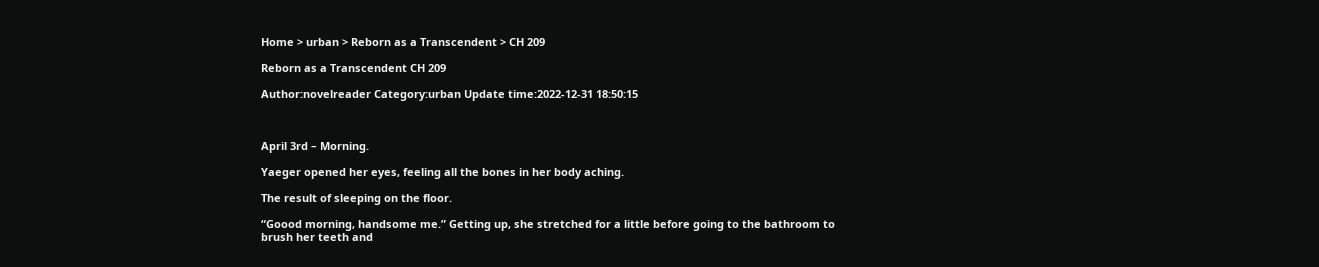Home > urban > Reborn as a Transcendent > CH 209

Reborn as a Transcendent CH 209

Author:novelreader Category:urban Update time:2022-12-31 18:50:15



April 3rd – Morning.

Yaeger opened her eyes, feeling all the bones in her body aching.

The result of sleeping on the floor.

“Goood morning, handsome me.” Getting up, she stretched for a little before going to the bathroom to brush her teeth and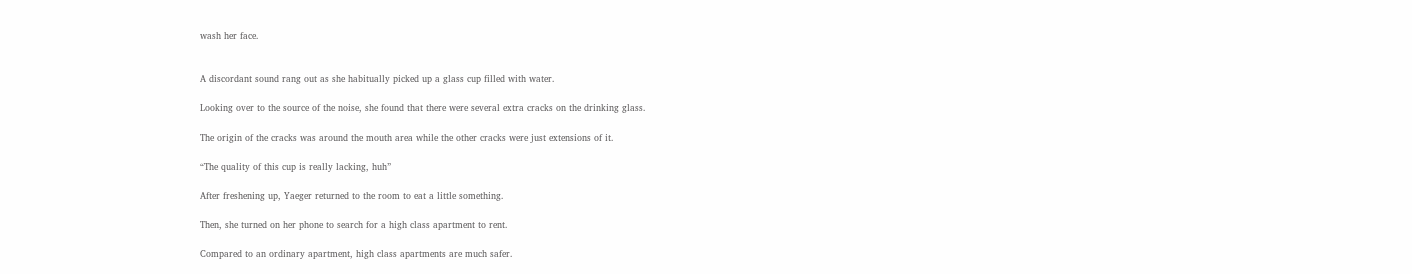wash her face.


A discordant sound rang out as she habitually picked up a glass cup filled with water.

Looking over to the source of the noise, she found that there were several extra cracks on the drinking glass.

The origin of the cracks was around the mouth area while the other cracks were just extensions of it.

“The quality of this cup is really lacking, huh”

After freshening up, Yaeger returned to the room to eat a little something.

Then, she turned on her phone to search for a high class apartment to rent.

Compared to an ordinary apartment, high class apartments are much safer.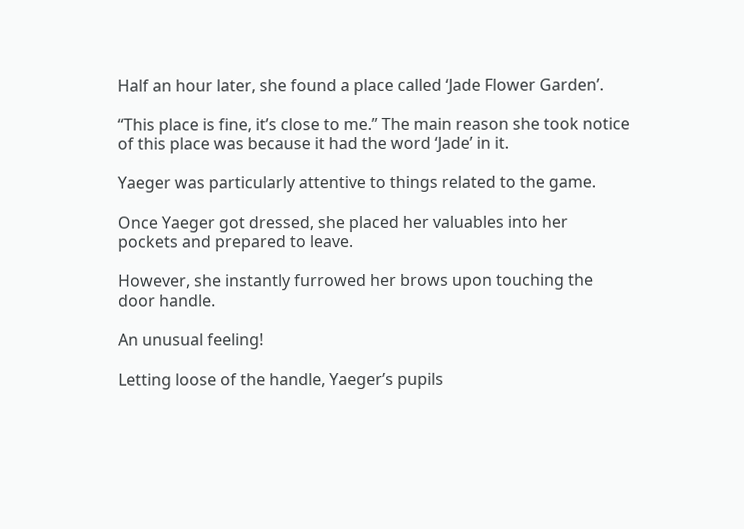Half an hour later, she found a place called ‘Jade Flower Garden’.

“This place is fine, it’s close to me.” The main reason she took notice of this place was because it had the word ‘Jade’ in it.

Yaeger was particularly attentive to things related to the game.

Once Yaeger got dressed, she placed her valuables into her pockets and prepared to leave.

However, she instantly furrowed her brows upon touching the door handle.

An unusual feeling!

Letting loose of the handle, Yaeger’s pupils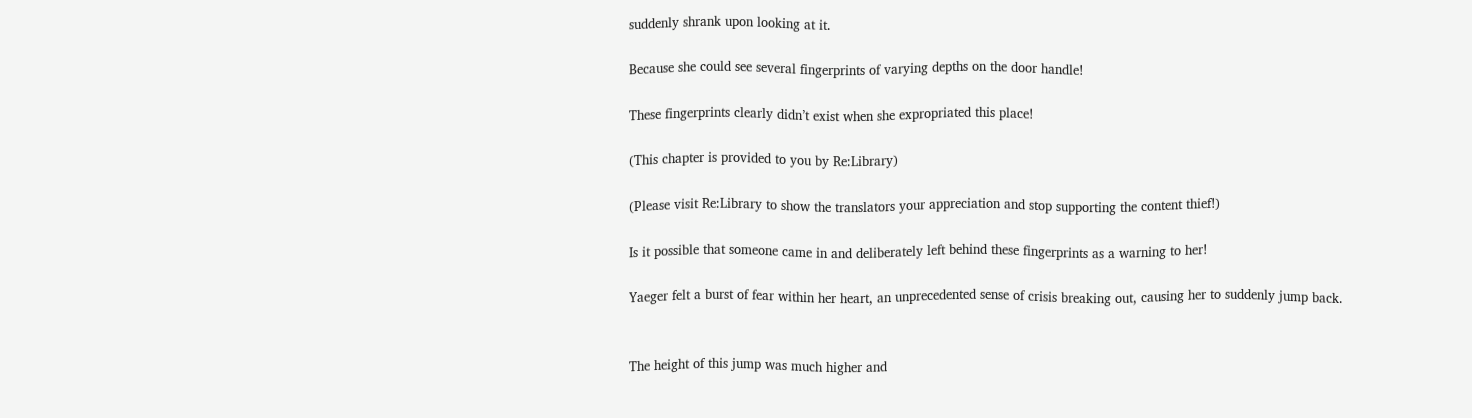suddenly shrank upon looking at it.

Because she could see several fingerprints of varying depths on the door handle!

These fingerprints clearly didn’t exist when she expropriated this place!

(This chapter is provided to you by Re:Library)

(Please visit Re:Library to show the translators your appreciation and stop supporting the content thief!)

Is it possible that someone came in and deliberately left behind these fingerprints as a warning to her!

Yaeger felt a burst of fear within her heart, an unprecedented sense of crisis breaking out, causing her to suddenly jump back.


The height of this jump was much higher and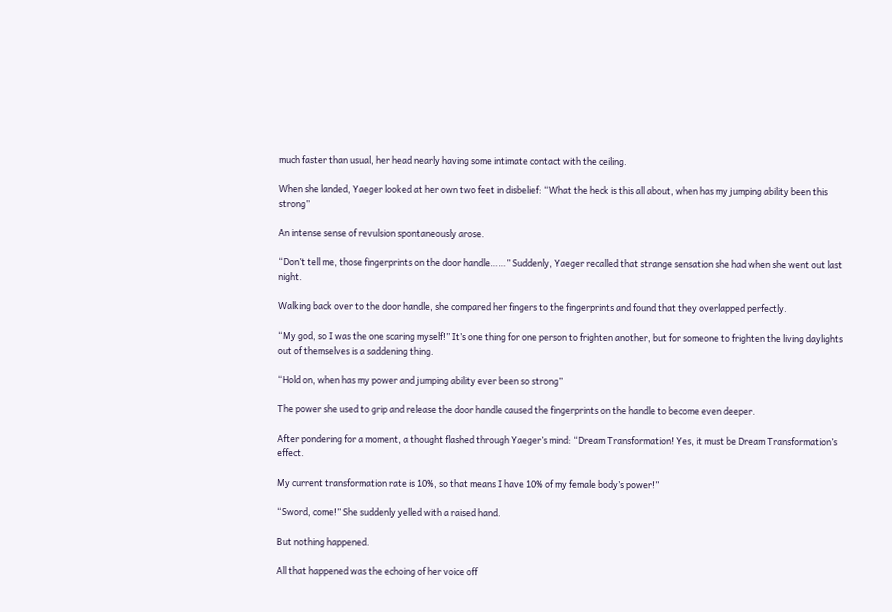much faster than usual, her head nearly having some intimate contact with the ceiling.

When she landed, Yaeger looked at her own two feet in disbelief: “What the heck is this all about, when has my jumping ability been this strong”

An intense sense of revulsion spontaneously arose.

“Don’t tell me, those fingerprints on the door handle……” Suddenly, Yaeger recalled that strange sensation she had when she went out last night.

Walking back over to the door handle, she compared her fingers to the fingerprints and found that they overlapped perfectly.

“My god, so I was the one scaring myself!” It’s one thing for one person to frighten another, but for someone to frighten the living daylights out of themselves is a saddening thing.

“Hold on, when has my power and jumping ability ever been so strong”

The power she used to grip and release the door handle caused the fingerprints on the handle to become even deeper.

After pondering for a moment, a thought flashed through Yaeger’s mind: “Dream Transformation! Yes, it must be Dream Transformation’s effect.

My current transformation rate is 10%, so that means I have 10% of my female body’s power!”

“Sword, come!” She suddenly yelled with a raised hand.

But nothing happened.

All that happened was the echoing of her voice off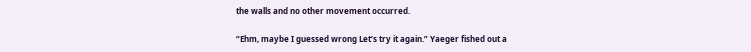the walls and no other movement occurred.

“Ehm, maybe I guessed wrong Let’s try it again.” Yaeger fished out a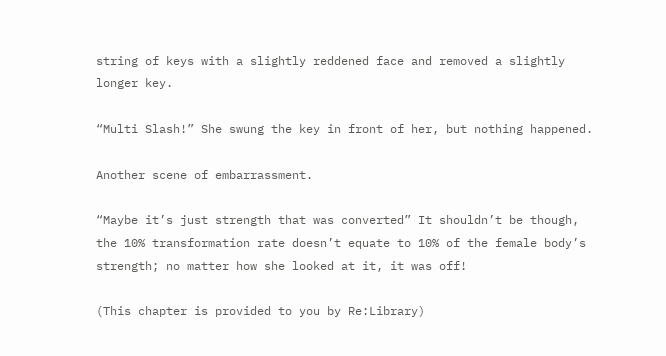string of keys with a slightly reddened face and removed a slightly longer key.

“Multi Slash!” She swung the key in front of her, but nothing happened.

Another scene of embarrassment.

“Maybe it’s just strength that was converted” It shouldn’t be though, the 10% transformation rate doesn’t equate to 10% of the female body’s strength; no matter how she looked at it, it was off!

(This chapter is provided to you by Re:Library)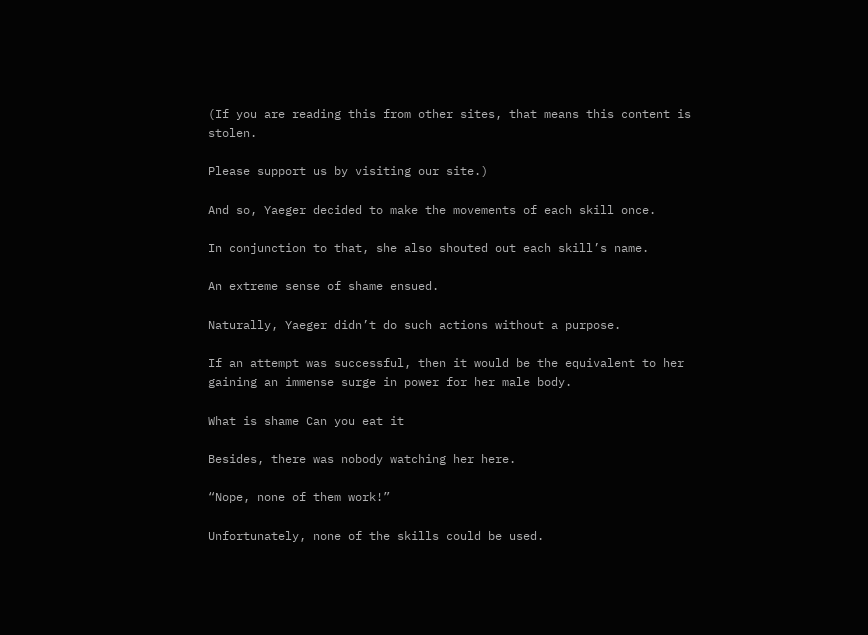(If you are reading this from other sites, that means this content is stolen.

Please support us by visiting our site.)

And so, Yaeger decided to make the movements of each skill once.

In conjunction to that, she also shouted out each skill’s name.

An extreme sense of shame ensued.

Naturally, Yaeger didn’t do such actions without a purpose.

If an attempt was successful, then it would be the equivalent to her gaining an immense surge in power for her male body.

What is shame Can you eat it

Besides, there was nobody watching her here.

“Nope, none of them work!”

Unfortunately, none of the skills could be used.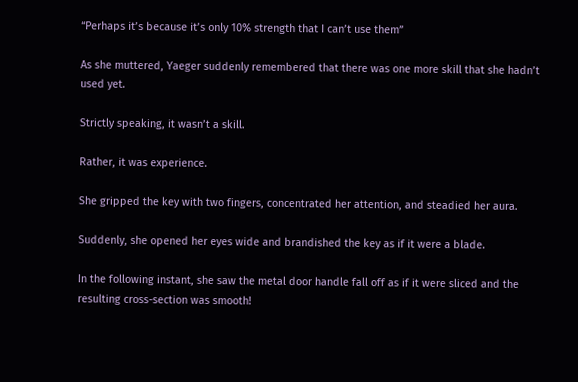“Perhaps it’s because it’s only 10% strength that I can’t use them”

As she muttered, Yaeger suddenly remembered that there was one more skill that she hadn’t used yet.

Strictly speaking, it wasn’t a skill.

Rather, it was experience.

She gripped the key with two fingers, concentrated her attention, and steadied her aura.

Suddenly, she opened her eyes wide and brandished the key as if it were a blade.

In the following instant, she saw the metal door handle fall off as if it were sliced and the resulting cross-section was smooth!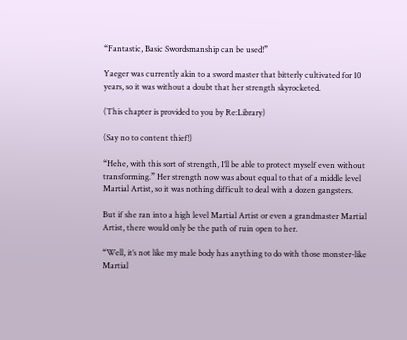“Fantastic, Basic Swordsmanship can be used!”

Yaeger was currently akin to a sword master that bitterly cultivated for 10 years, so it was without a doubt that her strength skyrocketed.

(This chapter is provided to you by Re:Library)

(Say no to content thief!)

“Hehe, with this sort of strength, I’ll be able to protect myself even without transforming.” Her strength now was about equal to that of a middle level Martial Artist, so it was nothing difficult to deal with a dozen gangsters.

But if she ran into a high level Martial Artist or even a grandmaster Martial Artist, there would only be the path of ruin open to her.

“Well, it’s not like my male body has anything to do with those monster-like Martial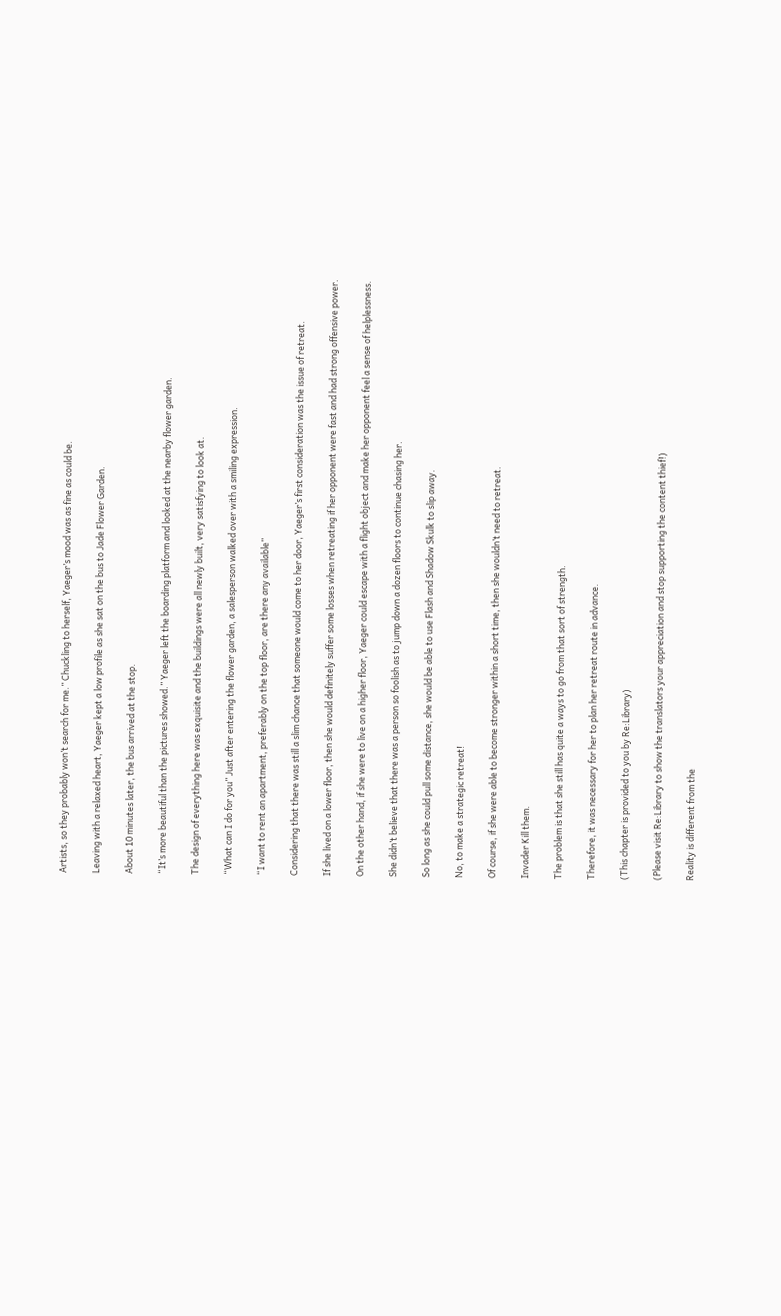Artists, so they probably won’t search for me.” Chuckling to herself, Yaeger’s mood was as fine as could be.

Leaving with a relaxed heart, Yaeger kept a low profile as she sat on the bus to Jade Flower Garden.

About 10 minutes later, the bus arrived at the stop.

“It’s more beautiful than the pictures showed.” Yaeger left the boarding platform and looked at the nearby flower garden.

The design of everything here was exquisite and the buildings were all newly built, very satisfying to look at.

“What can I do for you” Just after entering the flower garden, a salesperson walked over with a smiling expression.

“I want to rent an apartment, preferably on the top floor, are there any available”

Considering that there was still a slim chance that someone would come to her door, Yaeger’s first consideration was the issue of retreat.

If she lived on a lower floor, then she would definitely suffer some losses when retreating if her opponent were fast and had strong offensive power.

On the other hand, if she were to live on a higher floor, Yaeger could escape with a flight object and make her opponent feel a sense of helplessness.

She didn’t believe that there was a person so foolish as to jump down a dozen floors to continue chasing her.

So long as she could pull some distance, she would be able to use Flash and Shadow Skulk to slip away.

No, to make a strategic retreat!

Of course, if she were able to become stronger within a short time, then she wouldn’t need to retreat.

Invader Kill them.

The problem is that she still has quite a ways to go from that sort of strength.

Therefore, it was necessary for her to plan her retreat route in advance.

(This chapter is provided to you by Re:Library)

(Please visit Re:Library to show the translators your appreciation and stop supporting the content thief!)

Reality is different from the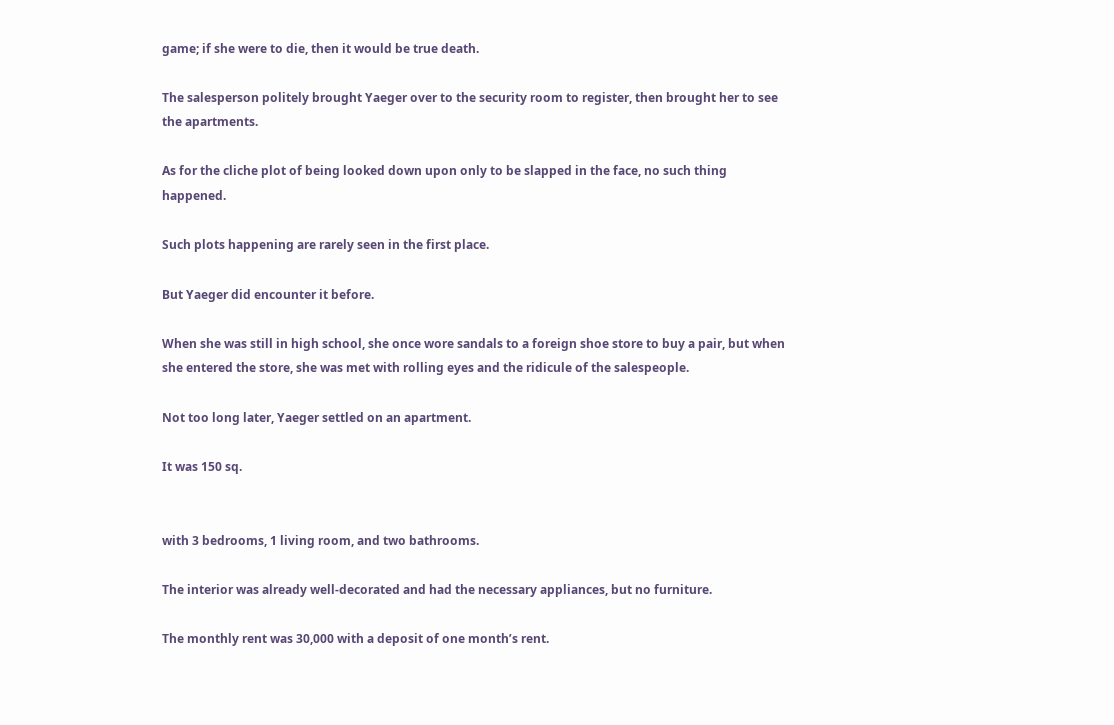game; if she were to die, then it would be true death.

The salesperson politely brought Yaeger over to the security room to register, then brought her to see the apartments.

As for the cliche plot of being looked down upon only to be slapped in the face, no such thing happened.

Such plots happening are rarely seen in the first place.

But Yaeger did encounter it before.

When she was still in high school, she once wore sandals to a foreign shoe store to buy a pair, but when she entered the store, she was met with rolling eyes and the ridicule of the salespeople.

Not too long later, Yaeger settled on an apartment.

It was 150 sq.


with 3 bedrooms, 1 living room, and two bathrooms.

The interior was already well-decorated and had the necessary appliances, but no furniture.

The monthly rent was 30,000 with a deposit of one month’s rent.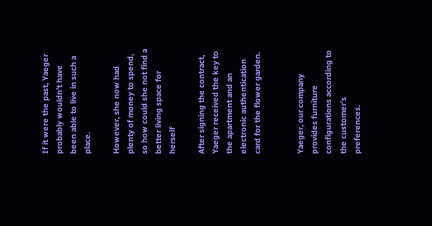If it were the past, Yaeger probably wouldn’t have been able to live in such a place.

However, she now had plenty of money to spend, so how could she not find a better living space for herself

After signing the contract, Yaeger received the key to the apartment and an electronic authentication card for the flower garden.


Yaeger, our company provides furniture configurations according to the customer’s preferences.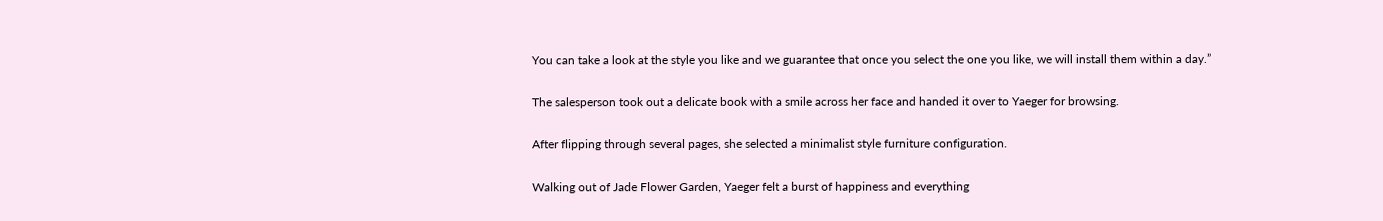You can take a look at the style you like and we guarantee that once you select the one you like, we will install them within a day.”

The salesperson took out a delicate book with a smile across her face and handed it over to Yaeger for browsing.

After flipping through several pages, she selected a minimalist style furniture configuration.

Walking out of Jade Flower Garden, Yaeger felt a burst of happiness and everything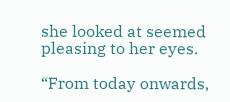she looked at seemed pleasing to her eyes.

“From today onwards,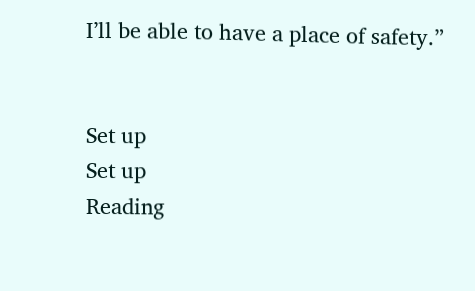I’ll be able to have a place of safety.”


Set up
Set up
Reading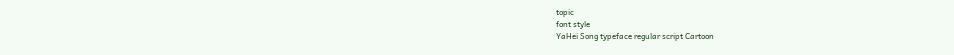topic
font style
YaHei Song typeface regular script Cartoon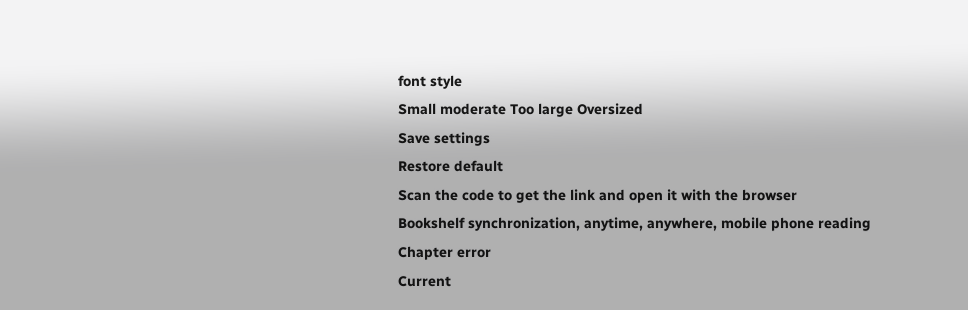font style
Small moderate Too large Oversized
Save settings
Restore default
Scan the code to get the link and open it with the browser
Bookshelf synchronization, anytime, anywhere, mobile phone reading
Chapter error
Current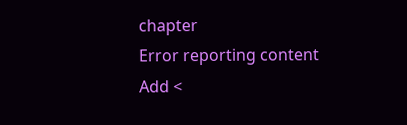chapter
Error reporting content
Add <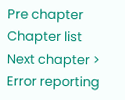Pre chapter Chapter list Next chapter > Error reporting